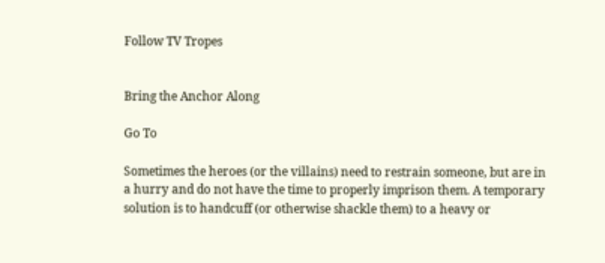Follow TV Tropes


Bring the Anchor Along

Go To

Sometimes the heroes (or the villains) need to restrain someone, but are in a hurry and do not have the time to properly imprison them. A temporary solution is to handcuff (or otherwise shackle them) to a heavy or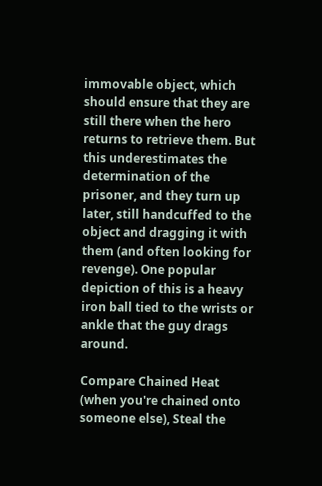immovable object, which should ensure that they are still there when the hero returns to retrieve them. But this underestimates the determination of the prisoner, and they turn up later, still handcuffed to the object and dragging it with them (and often looking for revenge). One popular depiction of this is a heavy iron ball tied to the wrists or ankle that the guy drags around.

Compare Chained Heat (when you're chained onto someone else), Steal the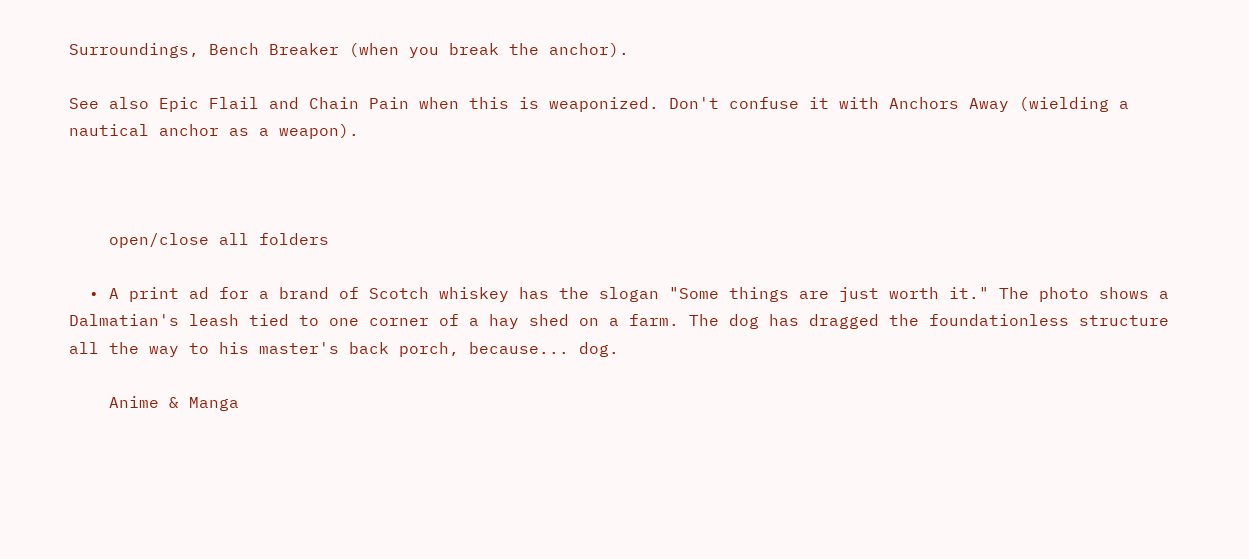Surroundings, Bench Breaker (when you break the anchor).

See also Epic Flail and Chain Pain when this is weaponized. Don't confuse it with Anchors Away (wielding a nautical anchor as a weapon).



    open/close all folders

  • A print ad for a brand of Scotch whiskey has the slogan "Some things are just worth it." The photo shows a Dalmatian's leash tied to one corner of a hay shed on a farm. The dog has dragged the foundationless structure all the way to his master's back porch, because... dog.

    Anime & Manga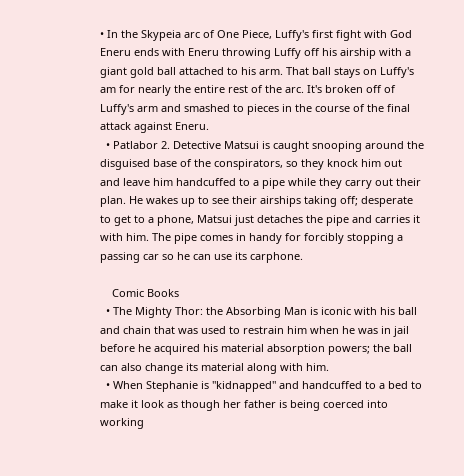• In the Skypeia arc of One Piece, Luffy's first fight with God Eneru ends with Eneru throwing Luffy off his airship with a giant gold ball attached to his arm. That ball stays on Luffy's am for nearly the entire rest of the arc. It's broken off of Luffy's arm and smashed to pieces in the course of the final attack against Eneru.
  • Patlabor 2. Detective Matsui is caught snooping around the disguised base of the conspirators, so they knock him out and leave him handcuffed to a pipe while they carry out their plan. He wakes up to see their airships taking off; desperate to get to a phone, Matsui just detaches the pipe and carries it with him. The pipe comes in handy for forcibly stopping a passing car so he can use its carphone.

    Comic Books
  • The Mighty Thor: the Absorbing Man is iconic with his ball and chain that was used to restrain him when he was in jail before he acquired his material absorption powers; the ball can also change its material along with him.
  • When Stephanie is "kidnapped" and handcuffed to a bed to make it look as though her father is being coerced into working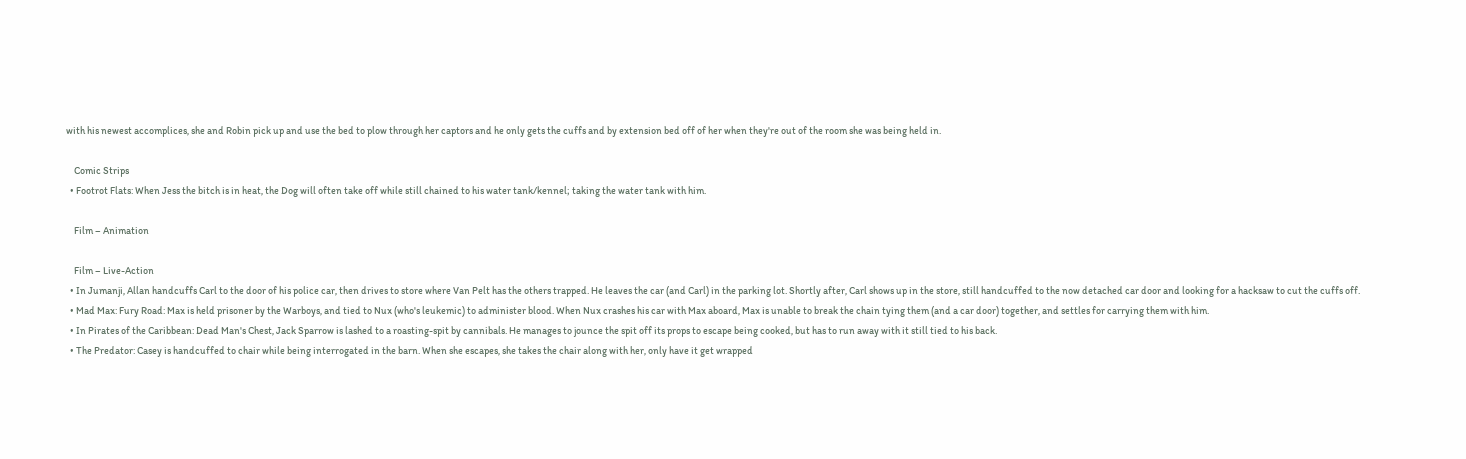with his newest accomplices, she and Robin pick up and use the bed to plow through her captors and he only gets the cuffs and by extension bed off of her when they're out of the room she was being held in.

    Comic Strips
  • Footrot Flats: When Jess the bitch is in heat, the Dog will often take off while still chained to his water tank/kennel; taking the water tank with him.

    Film – Animation

    Film – Live-Action
  • In Jumanji, Allan handcuffs Carl to the door of his police car, then drives to store where Van Pelt has the others trapped. He leaves the car (and Carl) in the parking lot. Shortly after, Carl shows up in the store, still handcuffed to the now detached car door and looking for a hacksaw to cut the cuffs off.
  • Mad Max: Fury Road: Max is held prisoner by the Warboys, and tied to Nux (who's leukemic) to administer blood. When Nux crashes his car with Max aboard, Max is unable to break the chain tying them (and a car door) together, and settles for carrying them with him.
  • In Pirates of the Caribbean: Dead Man's Chest, Jack Sparrow is lashed to a roasting-spit by cannibals. He manages to jounce the spit off its props to escape being cooked, but has to run away with it still tied to his back.
  • The Predator: Casey is handcuffed to chair while being interrogated in the barn. When she escapes, she takes the chair along with her, only have it get wrapped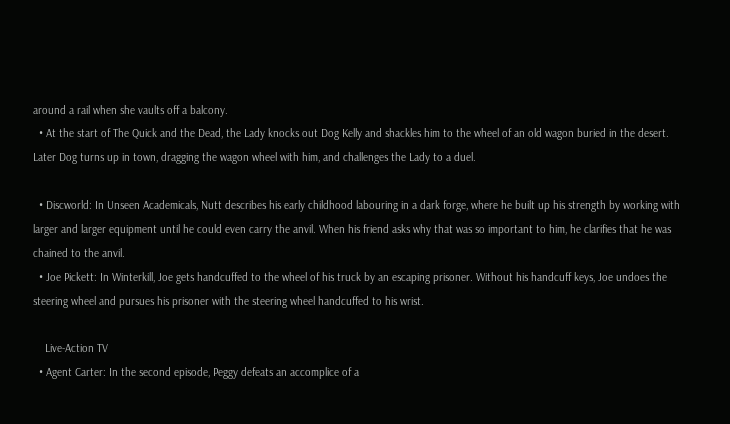around a rail when she vaults off a balcony.
  • At the start of The Quick and the Dead, the Lady knocks out Dog Kelly and shackles him to the wheel of an old wagon buried in the desert. Later Dog turns up in town, dragging the wagon wheel with him, and challenges the Lady to a duel.

  • Discworld: In Unseen Academicals, Nutt describes his early childhood labouring in a dark forge, where he built up his strength by working with larger and larger equipment until he could even carry the anvil. When his friend asks why that was so important to him, he clarifies that he was chained to the anvil.
  • Joe Pickett: In Winterkill, Joe gets handcuffed to the wheel of his truck by an escaping prisoner. Without his handcuff keys, Joe undoes the steering wheel and pursues his prisoner with the steering wheel handcuffed to his wrist.

    Live-Action TV
  • Agent Carter: In the second episode, Peggy defeats an accomplice of a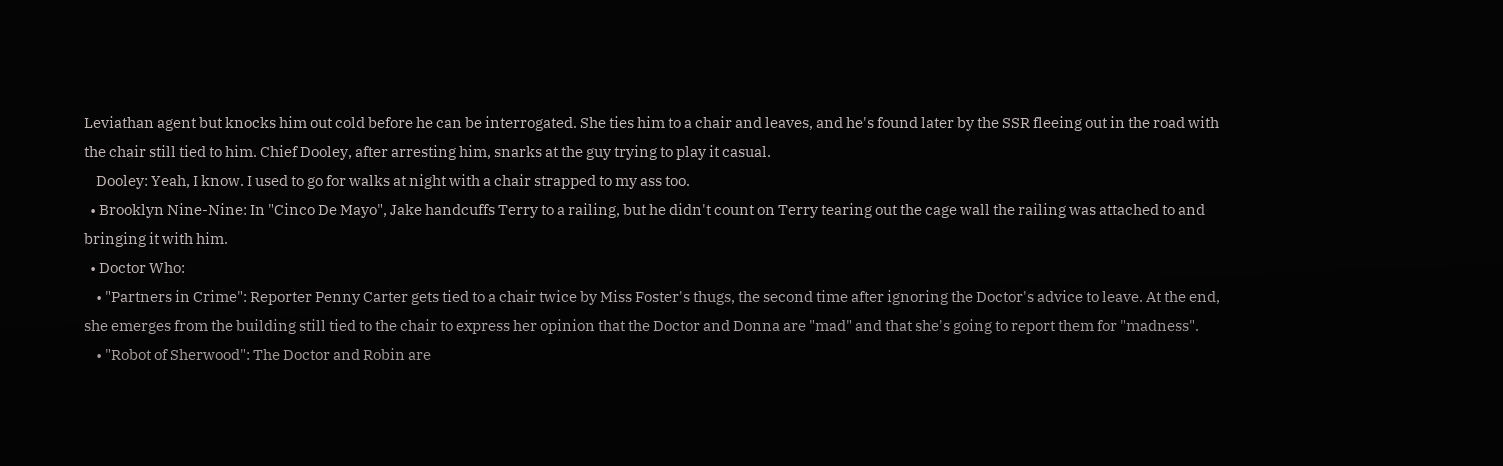Leviathan agent but knocks him out cold before he can be interrogated. She ties him to a chair and leaves, and he's found later by the SSR fleeing out in the road with the chair still tied to him. Chief Dooley, after arresting him, snarks at the guy trying to play it casual.
    Dooley: Yeah, I know. I used to go for walks at night with a chair strapped to my ass too.
  • Brooklyn Nine-Nine: In "Cinco De Mayo", Jake handcuffs Terry to a railing, but he didn't count on Terry tearing out the cage wall the railing was attached to and bringing it with him.
  • Doctor Who:
    • "Partners in Crime": Reporter Penny Carter gets tied to a chair twice by Miss Foster's thugs, the second time after ignoring the Doctor's advice to leave. At the end, she emerges from the building still tied to the chair to express her opinion that the Doctor and Donna are "mad" and that she's going to report them for "madness".
    • "Robot of Sherwood": The Doctor and Robin are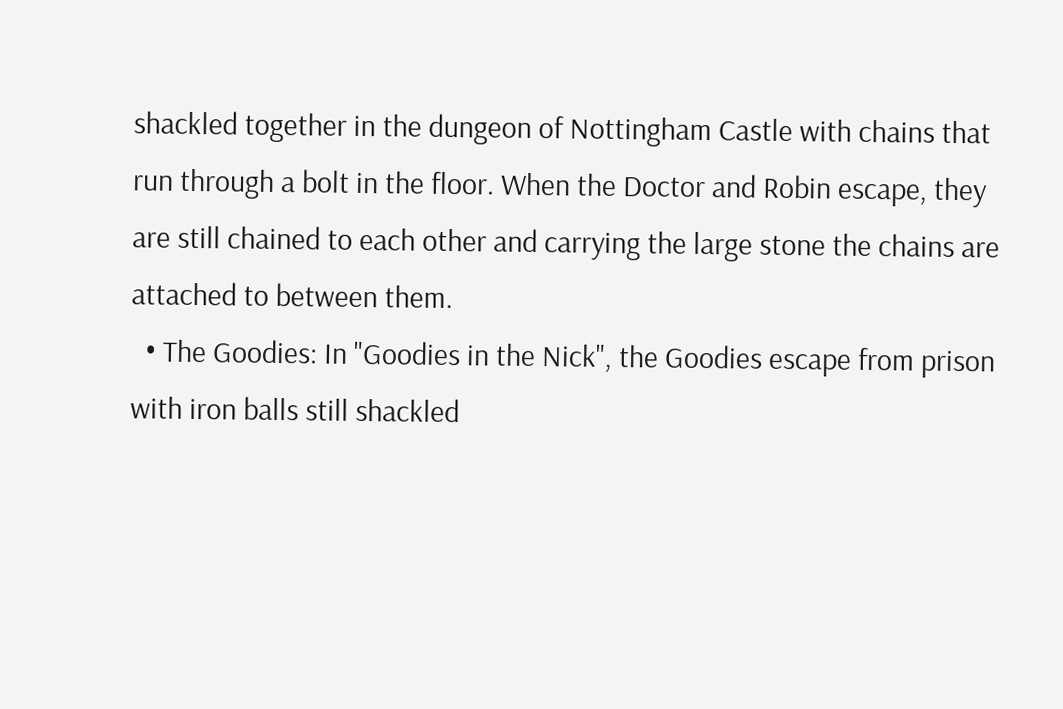shackled together in the dungeon of Nottingham Castle with chains that run through a bolt in the floor. When the Doctor and Robin escape, they are still chained to each other and carrying the large stone the chains are attached to between them.
  • The Goodies: In "Goodies in the Nick", the Goodies escape from prison with iron balls still shackled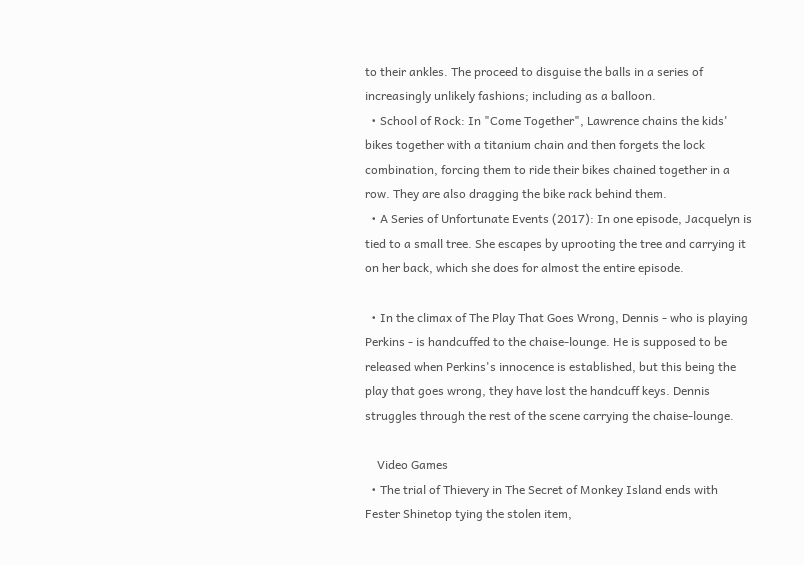to their ankles. The proceed to disguise the balls in a series of increasingly unlikely fashions; including as a balloon.
  • School of Rock: In "Come Together", Lawrence chains the kids' bikes together with a titanium chain and then forgets the lock combination, forcing them to ride their bikes chained together in a row. They are also dragging the bike rack behind them.
  • A Series of Unfortunate Events (2017): In one episode, Jacquelyn is tied to a small tree. She escapes by uprooting the tree and carrying it on her back, which she does for almost the entire episode.

  • In the climax of The Play That Goes Wrong, Dennis - who is playing Perkins - is handcuffed to the chaise-lounge. He is supposed to be released when Perkins's innocence is established, but this being the play that goes wrong, they have lost the handcuff keys. Dennis struggles through the rest of the scene carrying the chaise-lounge.

    Video Games
  • The trial of Thievery in The Secret of Monkey Island ends with Fester Shinetop tying the stolen item,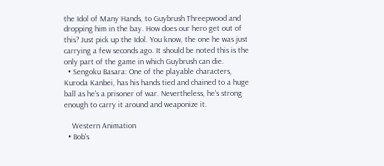the Idol of Many Hands, to Guybrush Threepwood and dropping him in the bay. How does our hero get out of this? Just pick up the Idol. You know, the one he was just carrying a few seconds ago. It should be noted this is the only part of the game in which Guybrush can die.
  • Sengoku Basara: One of the playable characters, Kuroda Kanbei, has his hands tied and chained to a huge ball as he's a prisoner of war. Nevertheless, he's strong enough to carry it around and weaponize it.

    Western Animation
  • Bob's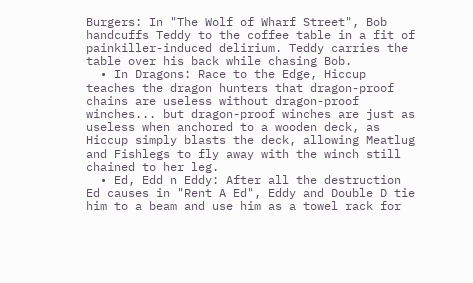Burgers: In "The Wolf of Wharf Street", Bob handcuffs Teddy to the coffee table in a fit of painkiller-induced delirium. Teddy carries the table over his back while chasing Bob.
  • In Dragons: Race to the Edge, Hiccup teaches the dragon hunters that dragon-proof chains are useless without dragon-proof winches... but dragon-proof winches are just as useless when anchored to a wooden deck, as Hiccup simply blasts the deck, allowing Meatlug and Fishlegs to fly away with the winch still chained to her leg.
  • Ed, Edd n Eddy: After all the destruction Ed causes in "Rent A Ed", Eddy and Double D tie him to a beam and use him as a towel rack for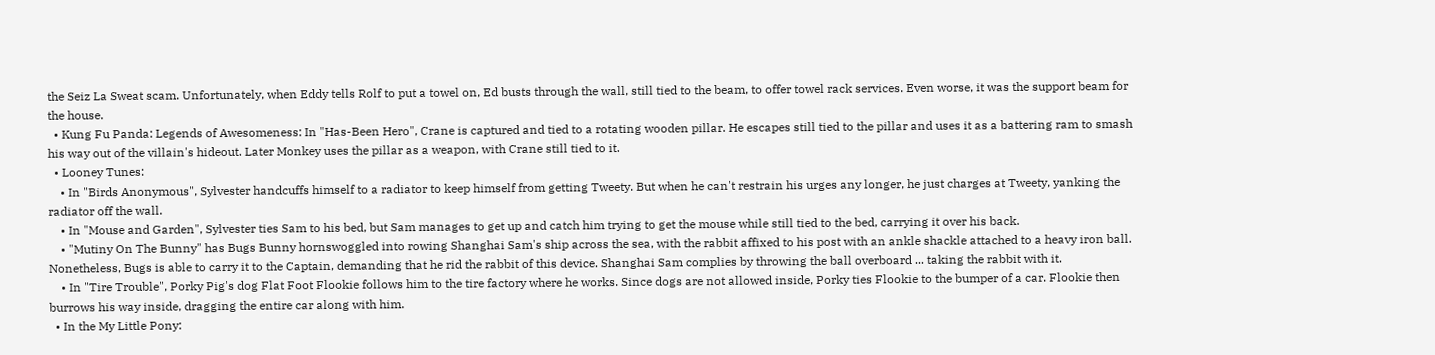the Seiz La Sweat scam. Unfortunately, when Eddy tells Rolf to put a towel on, Ed busts through the wall, still tied to the beam, to offer towel rack services. Even worse, it was the support beam for the house.
  • Kung Fu Panda: Legends of Awesomeness: In "Has-Been Hero", Crane is captured and tied to a rotating wooden pillar. He escapes still tied to the pillar and uses it as a battering ram to smash his way out of the villain's hideout. Later Monkey uses the pillar as a weapon, with Crane still tied to it.
  • Looney Tunes:
    • In "Birds Anonymous", Sylvester handcuffs himself to a radiator to keep himself from getting Tweety. But when he can't restrain his urges any longer, he just charges at Tweety, yanking the radiator off the wall.
    • In "Mouse and Garden", Sylvester ties Sam to his bed, but Sam manages to get up and catch him trying to get the mouse while still tied to the bed, carrying it over his back.
    • "Mutiny On The Bunny" has Bugs Bunny hornswoggled into rowing Shanghai Sam's ship across the sea, with the rabbit affixed to his post with an ankle shackle attached to a heavy iron ball. Nonetheless, Bugs is able to carry it to the Captain, demanding that he rid the rabbit of this device. Shanghai Sam complies by throwing the ball overboard ... taking the rabbit with it.
    • In "Tire Trouble", Porky Pig's dog Flat Foot Flookie follows him to the tire factory where he works. Since dogs are not allowed inside, Porky ties Flookie to the bumper of a car. Flookie then burrows his way inside, dragging the entire car along with him.
  • In the My Little Pony: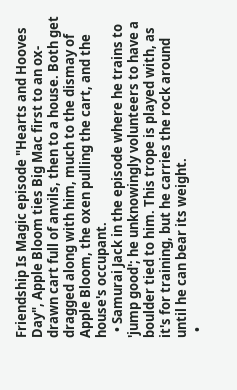Friendship Is Magic episode "Hearts and Hooves Day", Apple Bloom ties Big Mac first to an ox-drawn cart full of anvils, then to a house. Both get dragged along with him, much to the dismay of Apple Bloom, the oxen pulling the cart, and the house's occupant.
  • Samurai Jack in the episode where he trains to 'jump good'; he unknowingly volunteers to have a boulder tied to him. This trope is played with, as it's for training, but he carries the rock around until he can bear its weight.
  •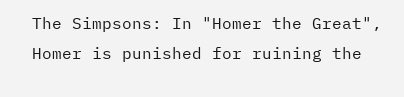The Simpsons: In "Homer the Great", Homer is punished for ruining the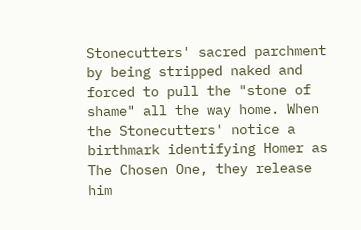Stonecutters' sacred parchment by being stripped naked and forced to pull the "stone of shame" all the way home. When the Stonecutters' notice a birthmark identifying Homer as The Chosen One, they release him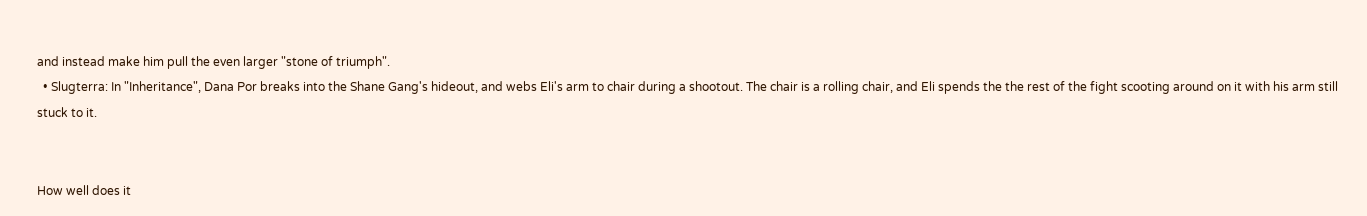and instead make him pull the even larger "stone of triumph".
  • Slugterra: In "Inheritance", Dana Por breaks into the Shane Gang's hideout, and webs Eli's arm to chair during a shootout. The chair is a rolling chair, and Eli spends the the rest of the fight scooting around on it with his arm still stuck to it.


How well does it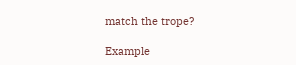match the trope?

Example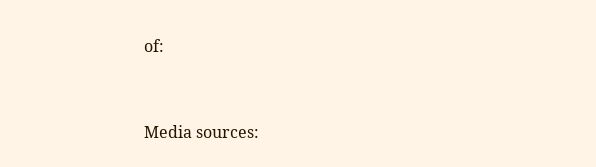of:


Media sources: